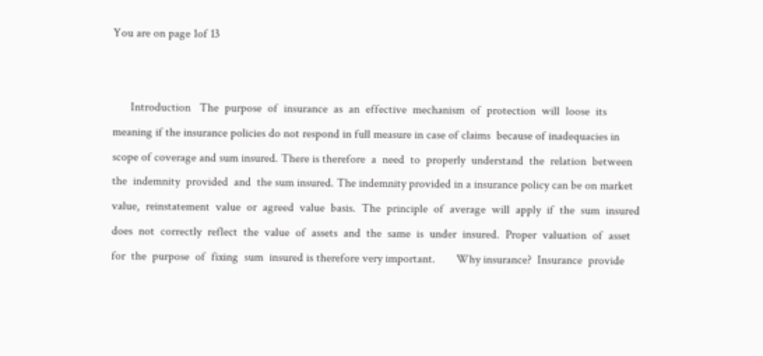You are on page 1of 13


      Introduction   The  purpose  of  insurance  as  an  effective  mechanism  of  protection  will  loose  its  meaning if the insurance policies do not respond in full measure in case of claims  because of inadequacies in scope of coverage and sum insured. There is therefore  a  need  to  properly  understand  the  relation  between  the  indemnity  provided  and  the sum insured. The indemnity provided in a insurance policy can be on market  value,  reinstatement  value  or  agreed  value  basis.  The  principle  of  average  will  apply  if  the  sum  insured  does  not  correctly  reflect  the  value  of  assets  and  the  same  is  under  insured.  Proper  valuation  of  asset  for  the  purpose  of  fixing  sum  insured is therefore very important.       Why insurance?  Insurance  provide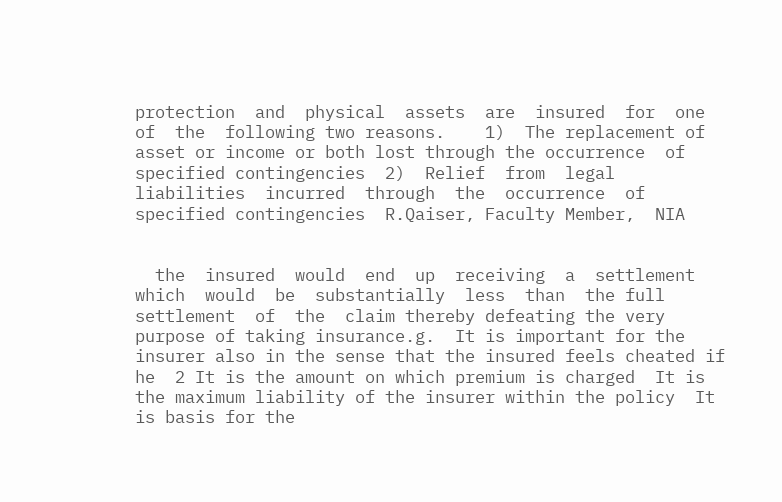protection  and  physical  assets  are  insured  for  one  of  the  following two reasons.    1)  The replacement of asset or income or both lost through the occurrence  of specified contingencies  2)  Relief  from  legal  liabilities  incurred  through  the  occurrence  of  specified contingencies  R.Qaiser, Faculty Member,  NIA


  the  insured  would  end  up  receiving  a  settlement  which  would  be  substantially  less  than  the full  settlement  of  the  claim thereby defeating the very purpose of taking insurance.g.  It is important for the insurer also in the sense that the insured feels cheated if he  2 It is the amount on which premium is charged  It is the maximum liability of the insurer within the policy  It is basis for the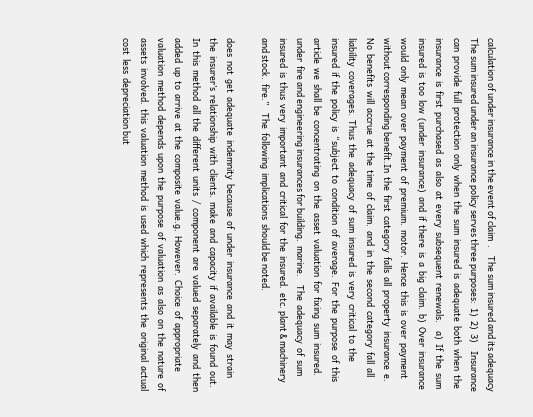calculation of under insurance in the event of claim  .    The sum insured and its adequacy  The sum insured under an insurance policy serves three purposes:  1)  2)  3)    Insurance  can  provide  full  protection  only  when  the  sum  insured  is  adequate  both  when  the  insurance  is  first  purchased  as  also  at  every  subsequent  renewals.    a)  If  the  sum  insured  is  too  low  (under  insurance)  and  if  there  is  a  big  claim.  b)  Over  insurance  would  only  mean  over  payment  of  premium.  motor.  Hence  this  is  over  payment without corresponding benefit.In  the  first  category  falls  all  property  insurance  e.  No  benefits  will  accrue  at  the  time  of  claim.  and  in  the  second  category  fall  all  liability  coverages.  Thus  the  adequacy  of  sum  insured  is  very  critical  to  the  insured  if  the  policy  is  “subject  to  condition  of  average.  For  the  purpose  of  this  article  we  shall  be  concentrating  on  the  asset  valuation  for  fixing  sum  insured.  under  fire and engineering insurances for building.  marine.    The  adequacy  of  sum  insured  is  thus  very  important  and  critical  for  the  insured.  etc. plant & machinery and stock.  fire.”    The  following  implications  should be noted.

does  not  get  adequate  indemnity  because  of  under  insurance  and  it  may  strain  the  insurer’s  relationship  with  clients.  make  and  capacity  if  available  is  found  out.  In  this  method  all  the  different  units  /  component  are  valued  separately  and  then  added  up  to  arrive  at  the  composite  value.g.  However.  Choice  of  appropriate  valuation  method  depends  upon  the  purpose  of  valuation  as  also  on  the  nature  of  assets  involved.  this  valuation  method  is  used  which  represents  the  original  actual  cost  less  depreciation but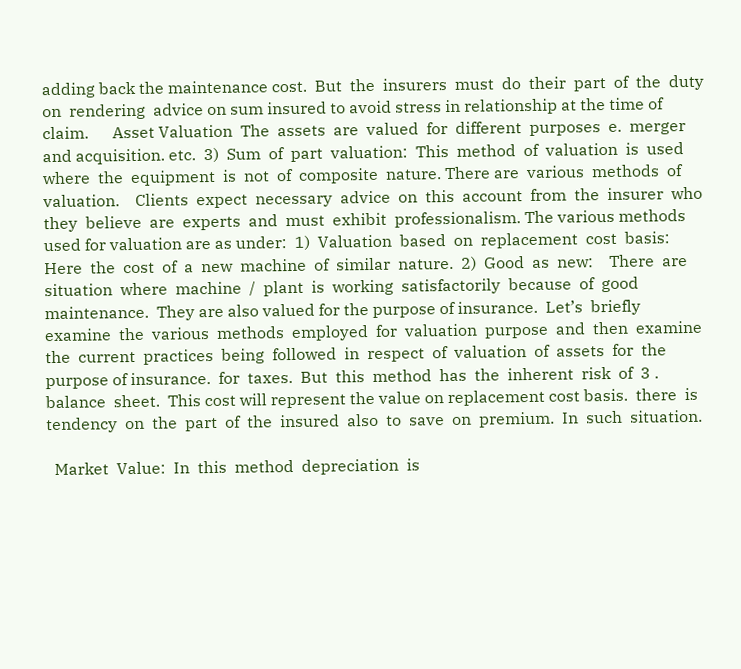adding back the maintenance cost.  But  the  insurers  must  do  their  part  of  the  duty  on  rendering  advice on sum insured to avoid stress in relationship at the time of claim.      Asset Valuation  The  assets  are  valued  for  different  purposes  e.  merger  and acquisition. etc.  3)  Sum  of  part  valuation:  This  method  of  valuation  is  used  where  the  equipment  is  not  of  composite  nature. There are  various  methods  of  valuation.    Clients  expect  necessary  advice  on  this  account  from  the  insurer  who  they  believe  are  experts  and  must  exhibit  professionalism. The various methods used for valuation are as under:  1)  Valuation  based  on  replacement  cost  basis:  Here  the  cost  of  a  new  machine  of  similar  nature.  2)  Good  as  new:    There  are  situation  where  machine  /  plant  is  working  satisfactorily  because  of  good  maintenance.  They are also valued for the purpose of insurance.  Let’s  briefly  examine  the  various  methods  employed  for  valuation  purpose  and  then  examine  the  current  practices  being  followed  in  respect  of  valuation  of  assets  for  the purpose of insurance.  for  taxes.  But  this  method  has  the  inherent  risk  of  3 .  balance  sheet.  This cost will represent the value on replacement cost basis.  there  is  tendency  on  the  part  of  the  insured  also  to  save  on  premium.  In  such  situation.

  Market  Value:  In  this  method  depreciation  is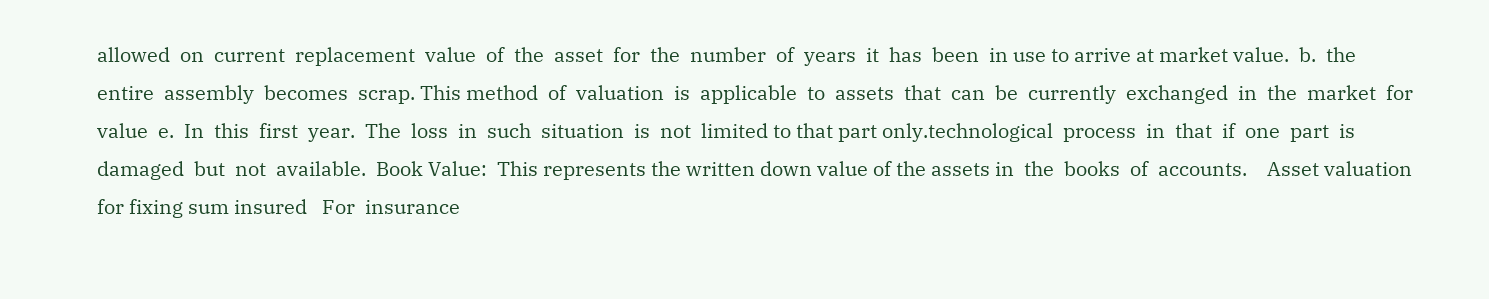allowed  on  current  replacement  value  of  the  asset  for  the  number  of  years  it  has  been  in use to arrive at market value.  b.  the  entire  assembly  becomes  scrap. This method  of  valuation  is  applicable  to  assets  that  can  be  currently  exchanged  in  the  market  for  value  e.  In  this  first  year.  The  loss  in  such  situation  is  not  limited to that part only.technological  process  in  that  if  one  part  is  damaged  but  not  available.  Book Value:  This represents the written down value of the assets in  the  books  of  accounts.    Asset valuation for fixing sum insured   For  insurance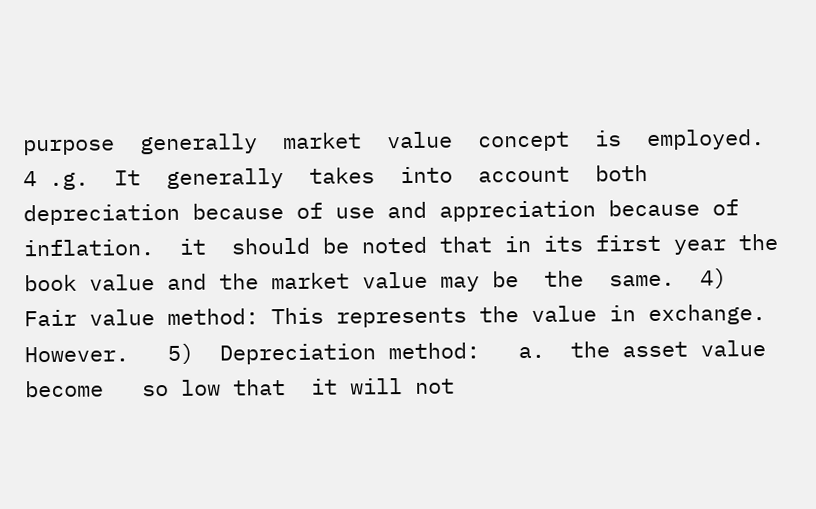purpose  generally  market  value  concept  is  employed.    4 .g.  It  generally  takes  into  account  both  depreciation because of use and appreciation because of inflation.  it  should be noted that in its first year the book value and the market value may be  the  same.  4)  Fair value method: This represents the value in exchange.  However.   5)  Depreciation method:   a.  the asset value  become   so low that  it will not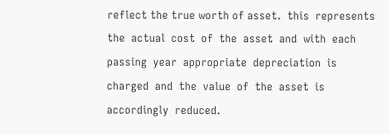reflect the true worth of asset.  this  represents  the  actual  cost  of  the  asset  and  with  each  passing  year  appropriate  depreciation  is  charged  and  the  value  of  the  asset  is  accordingly  reduced.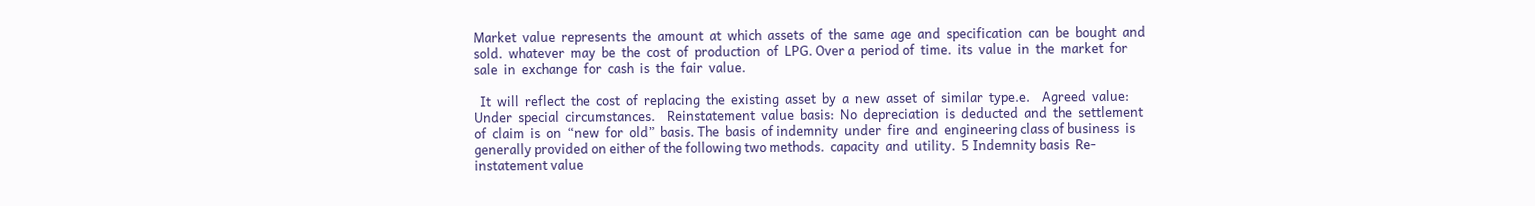Market  value  represents  the  amount  at  which  assets  of  the  same  age  and  specification  can  be  bought  and  sold.  whatever  may  be  the  cost  of  production  of  LPG. Over a  period of  time.  its  value  in  the  market  for  sale  in  exchange  for  cash  is  the  fair  value.

  It  will  reflect  the  cost  of  replacing  the  existing  asset  by  a  new  asset  of  similar  type.e.    Agreed  value:  Under  special  circumstances.    Reinstatement  value  basis:  No  depreciation  is  deducted  and  the  settlement  of  claim  is  on  “new  for  old”  basis. The  basis  of indemnity  under  fire  and  engineering class of business  is generally provided on either of the following two methods.  capacity  and  utility.  5 Indemnity basis  Re‐instatement value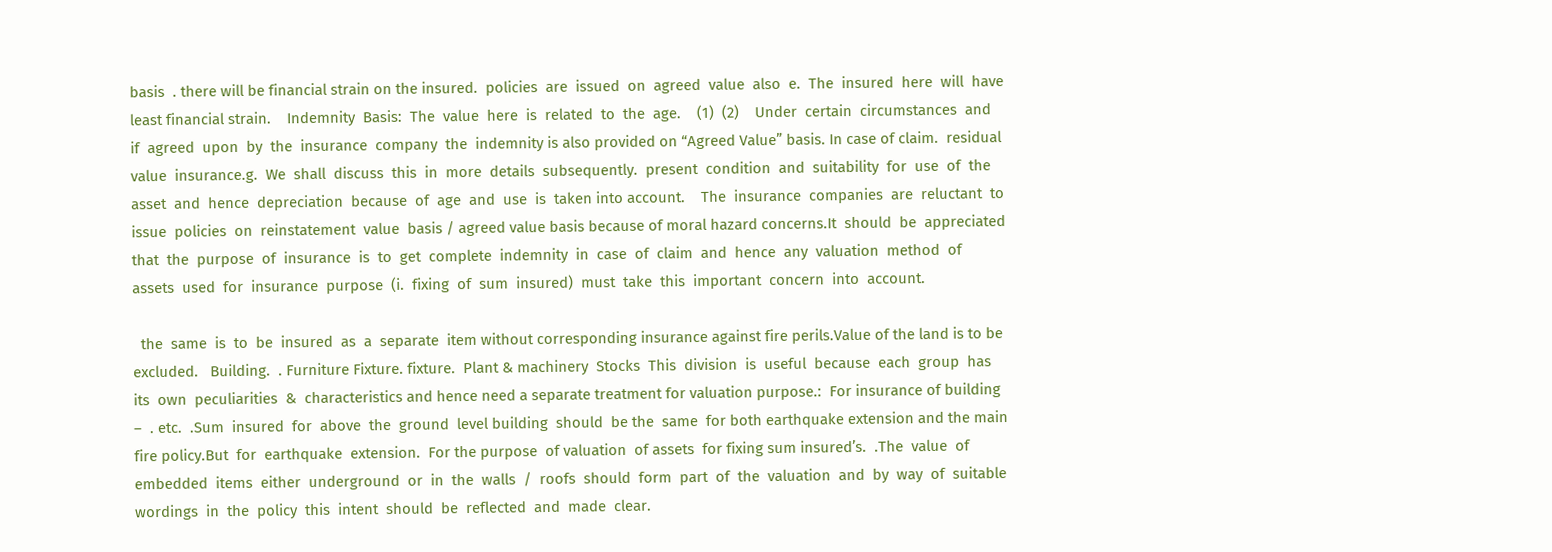basis  . there will be financial strain on the insured.  policies  are  issued  on  agreed  value  also  e.  The  insured  here  will  have least financial strain.    Indemnity  Basis:  The  value  here  is  related  to  the  age.    (1)  (2)    Under  certain  circumstances  and  if  agreed  upon  by  the  insurance  company  the  indemnity is also provided on “Agreed Value” basis. In case of claim.  residual  value  insurance.g.  We  shall  discuss  this  in  more  details  subsequently.  present  condition  and  suitability  for  use  of  the  asset  and  hence  depreciation  because  of  age  and  use  is  taken into account.    The  insurance  companies  are  reluctant  to  issue  policies  on  reinstatement  value  basis / agreed value basis because of moral hazard concerns.It  should  be  appreciated  that  the  purpose  of  insurance  is  to  get  complete  indemnity  in  case  of  claim  and  hence  any  valuation  method  of  assets  used  for  insurance  purpose  (i.  fixing  of  sum  insured)  must  take  this  important  concern  into  account.

  the  same  is  to  be  insured  as  a  separate  item without corresponding insurance against fire perils.Value of the land is to be excluded.   Building.  . Furniture Fixture. fixture.  Plant & machinery  Stocks  This  division  is  useful  because  each  group  has  its  own  peculiarities  &  characteristics and hence need a separate treatment for valuation purpose.:  For insurance of building –  . etc.  .Sum  insured  for  above  the  ground  level building  should  be the  same  for both earthquake extension and the main fire policy.But  for  earthquake  extension.  For the purpose  of valuation  of assets  for fixing sum insured’s.  .The  value  of  embedded  items  either  underground  or  in  the  walls  /  roofs  should  form  part  of  the  valuation  and  by  way  of  suitable  wordings  in  the  policy  this  intent  should  be  reflected  and  made  clear.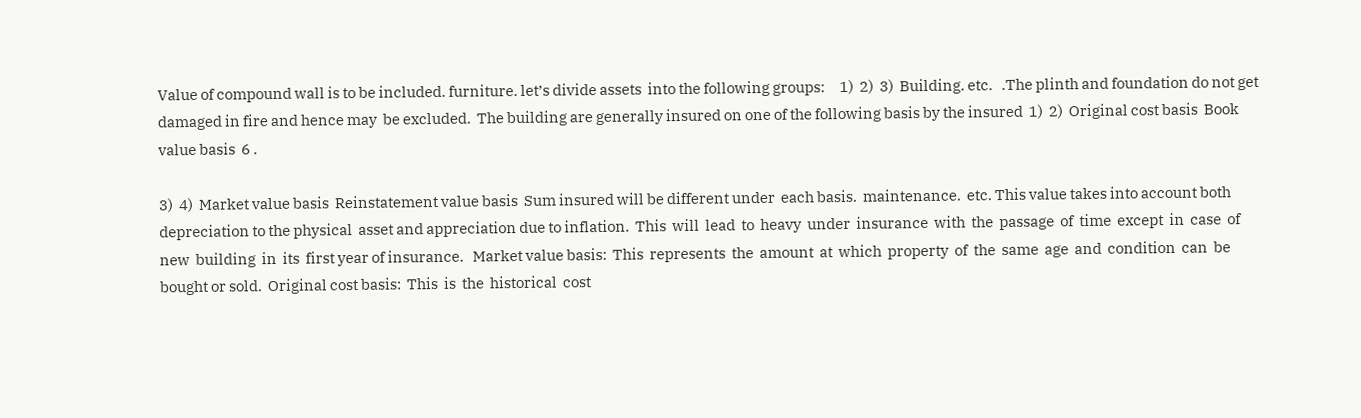Value of compound wall is to be included. furniture. let’s divide assets  into the following groups:     1)  2)  3)  Building. etc.   .The plinth and foundation do not get damaged in fire and hence may  be excluded.  The building are generally insured on one of the following basis by the insured  1)  2)  Original cost basis  Book value basis  6 .

3)  4)  Market value basis  Reinstatement value basis  Sum insured will be different under  each basis.  maintenance.  etc. This value takes into account both depreciation to the physical  asset and appreciation due to inflation.  This  will  lead  to  heavy  under  insurance  with  the  passage  of  time  except  in  case  of  new  building  in  its  first year of insurance.   Market value basis:  This  represents  the  amount  at  which  property  of  the  same  age  and  condition  can  be bought or sold.  Original cost basis:  This  is  the  historical  cost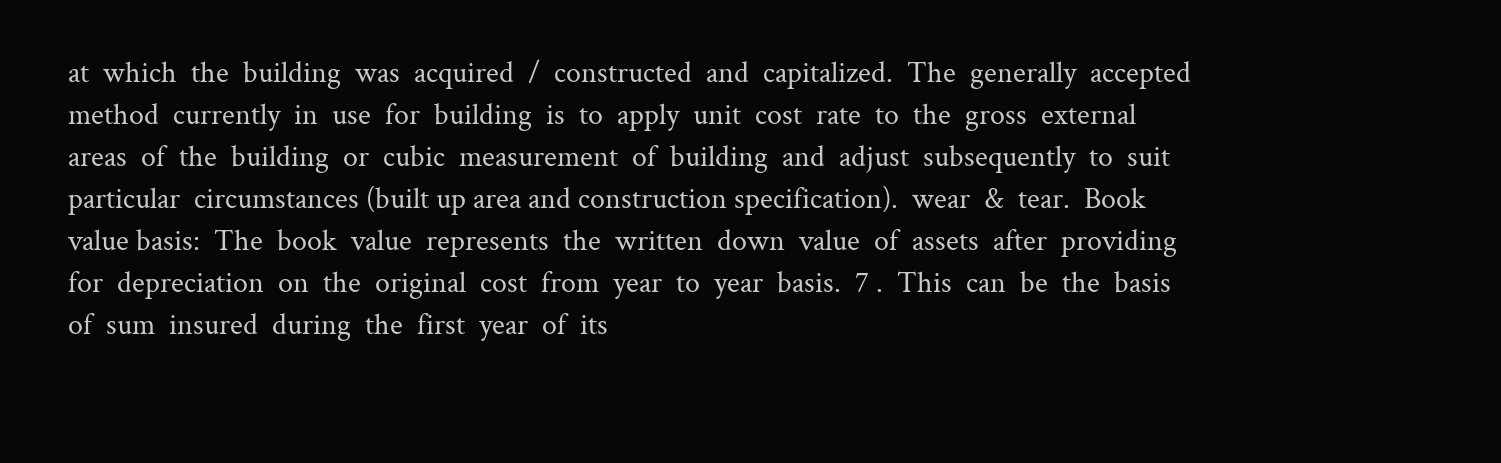at  which  the  building  was  acquired  /  constructed  and  capitalized.  The  generally  accepted  method  currently  in  use  for  building  is  to  apply  unit  cost  rate  to  the  gross  external  areas  of  the  building  or  cubic  measurement  of  building  and  adjust  subsequently  to  suit  particular  circumstances (built up area and construction specification).  wear  &  tear.  Book value basis:  The  book  value  represents  the  written  down  value  of  assets  after  providing  for  depreciation  on  the  original  cost  from  year  to  year  basis.  7 .  This  can  be  the  basis  of  sum  insured  during  the  first  year  of  its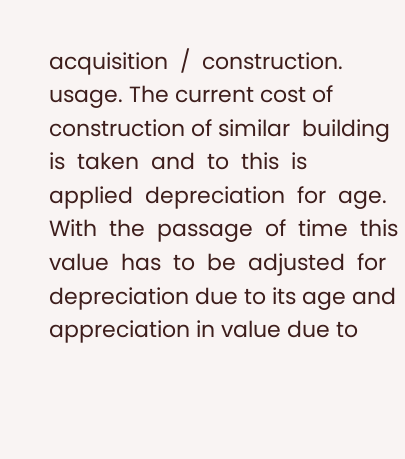acquisition  /  construction.  usage. The current cost of construction of similar  building  is  taken  and  to  this  is  applied  depreciation  for  age.  With  the  passage  of  time  this  value  has  to  be  adjusted  for depreciation due to its age and appreciation in value due to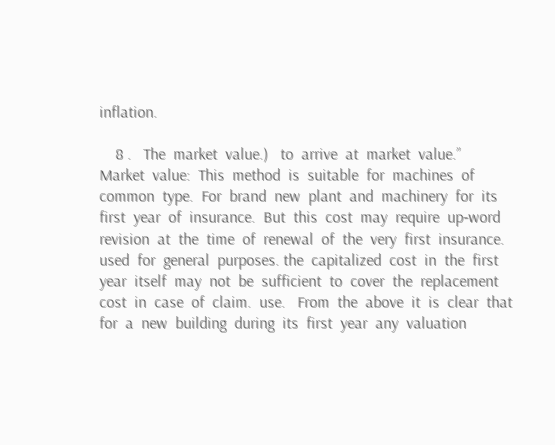inflation.

    8 .   The  market  value.)   to  arrive  at  market  value.”    Market  value:  This  method  is  suitable  for  machines  of  common  type.  For  brand  new  plant  and  machinery  for  its  first  year  of  insurance.  But  this  cost  may  require  up‐word  revision  at  the  time  of  renewal  of  the  very  first  insurance.  used  for  general  purposes. the  capitalized  cost  in  the  first  year  itself  may  not  be  sufficient  to  cover  the  replacement  cost  in  case  of  claim.  use.   From  the  above  it  is  clear  that  for  a  new  building  during  its  first  year  any  valuation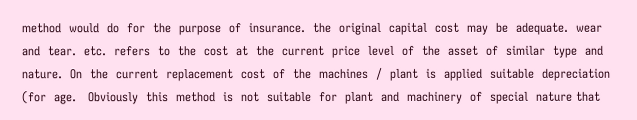method  would  do  for  the  purpose  of  insurance.  the  original  capital  cost  may  be  adequate.  wear  and  tear.  etc.  refers  to  the  cost  at  the  current  price  level  of  the  asset  of  similar  type  and  nature.  On  the  current  replacement  cost  of  the  machines  /  plant  is  applied  suitable  depreciation  (for  age.   Obviously  this  method  is  not  suitable  for  plant  and  machinery  of  special  nature that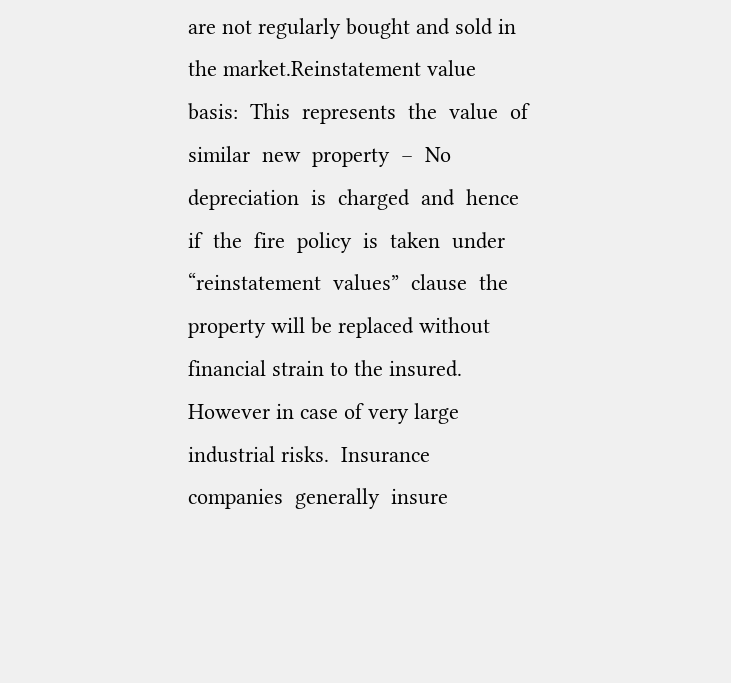are not regularly bought and sold in the market.Reinstatement value basis:  This  represents  the  value  of  similar  new  property  –  No  depreciation  is  charged  and  hence  if  the  fire  policy  is  taken  under  “reinstatement  values”  clause  the  property will be replaced without financial strain to the insured.  However in case of very large industrial risks.  Insurance  companies  generally  insure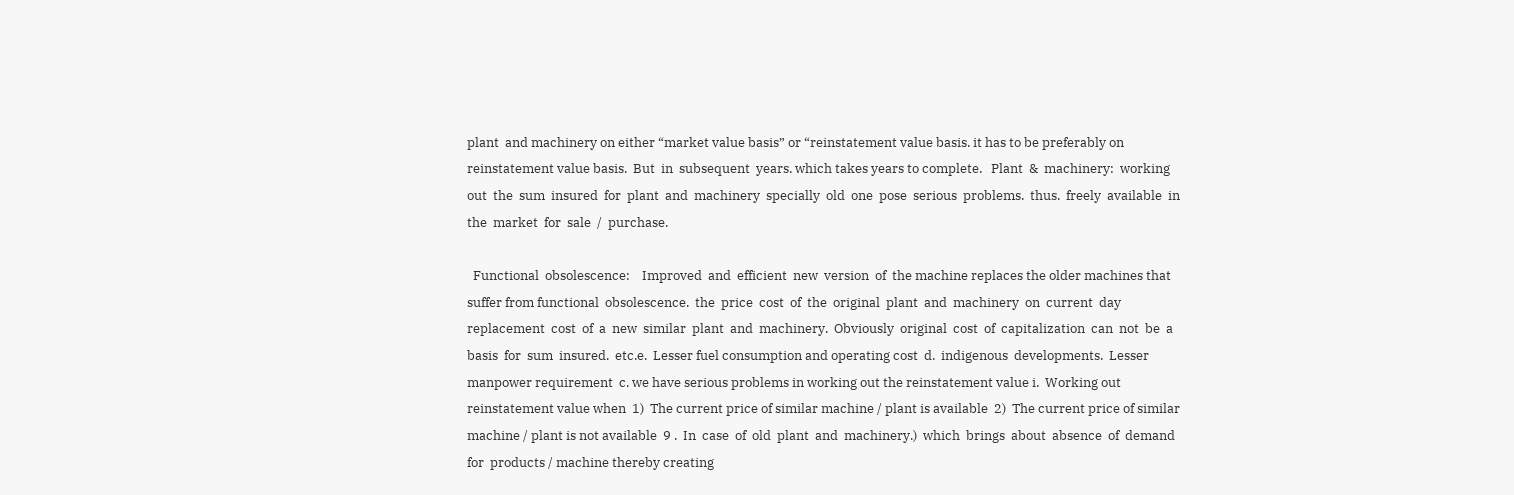plant  and machinery on either “market value basis” or “reinstatement value basis. it has to be preferably on reinstatement value basis.  But  in  subsequent  years. which takes years to complete.   Plant  &  machinery:  working  out  the  sum  insured  for  plant  and  machinery  specially  old  one  pose  serious  problems.  thus.  freely  available  in  the  market  for  sale  /  purchase.

  Functional  obsolescence:    Improved  and  efficient  new  version  of  the machine replaces the older machines that suffer from functional  obsolescence.  the  price  cost  of  the  original  plant  and  machinery  on  current  day  replacement  cost  of  a  new  similar  plant  and  machinery.  Obviously  original  cost  of  capitalization  can  not  be  a  basis  for  sum  insured.  etc.e.  Lesser fuel consumption and operating cost  d.  indigenous  developments.  Lesser manpower requirement  c. we have serious problems in working out the reinstatement value i.  Working out reinstatement value when  1)  The current price of similar machine / plant is available  2)  The current price of similar machine / plant is not available  9 .  In  case  of  old  plant  and  machinery.)  which  brings  about  absence  of  demand  for  products / machine thereby creating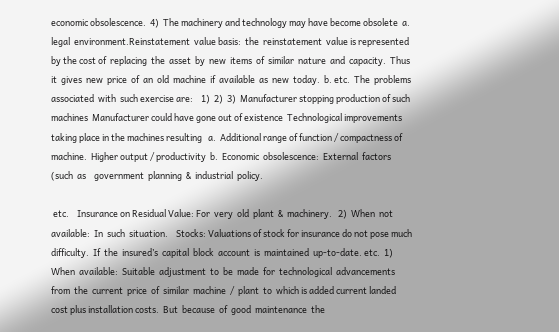economic obsolescence.  4)  The machinery and technology may have become obsolete  a.  legal  environment.Reinstatement  value basis:  the  reinstatement  value is represented by the cost of  replacing  the  asset  by  new  items  of  similar  nature  and  capacity.  Thus  it  gives  new  price  of  an  old  machine  if  available  as  new  today.  b. etc.  The  problems  associated  with  such exercise are:    1)  2)  3)  Manufacturer stopping production of such machines  Manufacturer could have gone out of existence  Technological improvements taking place in the machines resulting   a.  Additional range of function / compactness of machine.  Higher output / productivity  b.  Economic  obsolescence:  External  factors  (such  as    government  planning  &  industrial  policy.

 etc.    Insurance on Residual Value: For  very  old  plant  &  machinery.   2)  When  not  available:  In  such  situation.    Stocks: Valuations of stock for insurance do not pose much difficulty.  If  the  insured’s  capital  block  account  is  maintained  up‐to‐date. etc.  1)  When  available:  Suitable  adjustment  to  be  made  for  technological  advancements  from  the  current  price  of  similar  machine  /  plant  to  which is added current landed cost plus installation costs.  But  because  of  good  maintenance  the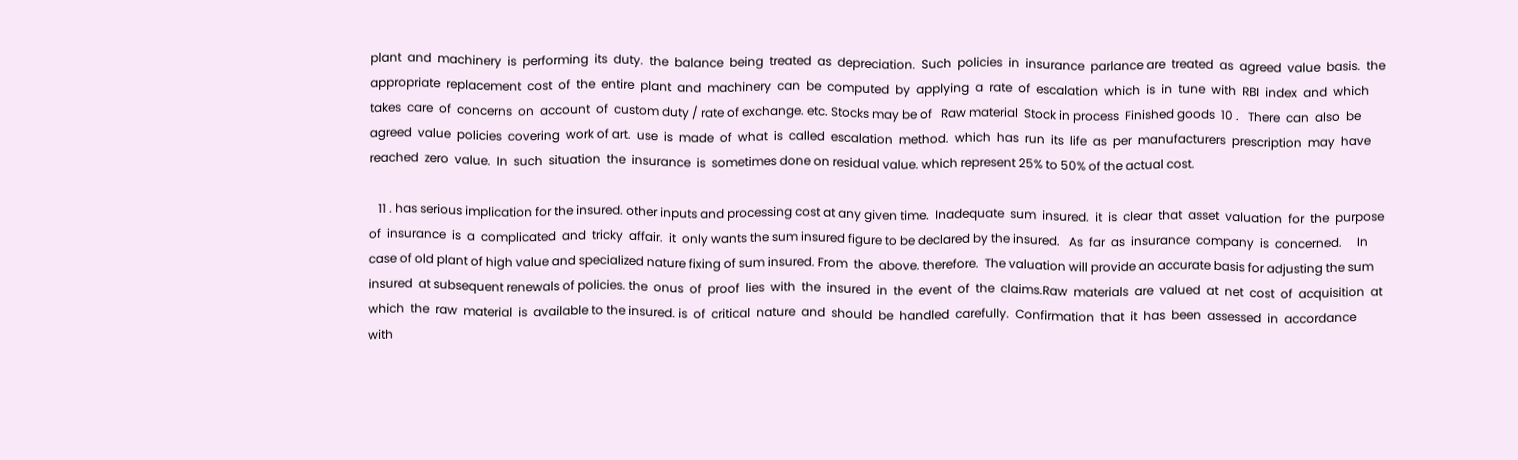plant  and  machinery  is  performing  its  duty.  the  balance  being  treated  as  depreciation.  Such  policies  in  insurance  parlance are  treated  as  agreed  value  basis.  the  appropriate  replacement  cost  of  the  entire  plant  and  machinery  can  be  computed  by  applying  a  rate  of  escalation  which  is  in  tune  with  RBI  index  and  which  takes  care  of  concerns  on  account  of  custom duty / rate of exchange. etc. Stocks may be of   Raw material  Stock in process  Finished goods  10 .   There  can  also  be  agreed  value  policies  covering  work of art.  use  is  made  of  what  is  called  escalation  method.  which  has  run  its  life  as  per  manufacturers  prescription  may  have  reached  zero  value.  In  such  situation  the  insurance  is  sometimes done on residual value. which represent 25% to 50% of the actual cost.

   11 . has serious implication for the insured. other inputs and processing cost at any given time.  Inadequate  sum  insured.  it  is  clear  that  asset  valuation  for  the  purpose  of  insurance  is  a  complicated  and  tricky  affair.  it  only wants the sum insured figure to be declared by the insured.   As  far  as  insurance  company  is  concerned.     In case of old plant of high value and specialized nature fixing of sum insured. From  the  above. therefore.  The valuation will provide an accurate basis for adjusting the sum insured  at subsequent renewals of policies. the  onus  of  proof  lies  with  the  insured  in  the  event  of  the  claims.Raw  materials  are  valued  at  net  cost  of  acquisition  at  which  the  raw  material  is  available to the insured. is  of  critical  nature  and  should  be  handled  carefully.  Confirmation  that  it  has  been  assessed  in  accordance  with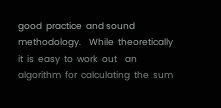good  practice  and sound methodology.    While  theoretically  it  is  easy  to  work  out    an  algorithm  for  calculating  the  sum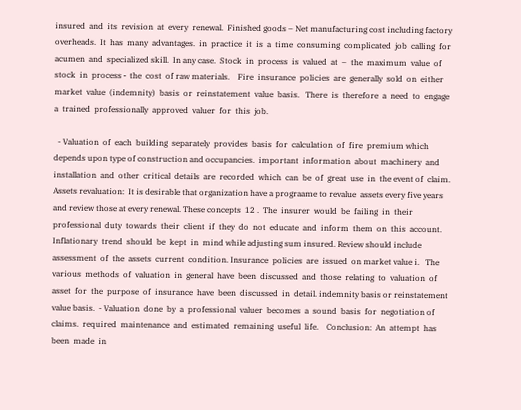insured  and  its  revision  at  every  renewal.  Finished goods – Net manufacturing cost including factory overheads.  It  has  many  advantages.  in  practice  it  is  a  time  consuming  complicated  job  calling  for  acumen  and  specialized skill.  In any case.  Stock  in  process  is  valued  at  –  the  maximum  value  of  stock  in  process ‐  the  cost  of raw materials.    Fire  insurance  policies  are  generally  sold  on  either  market  value  (indemnity)  basis  or  reinstatement  value  basis.   There  is  therefore  a  need  to  engage  a  trained  professionally  approved  valuer  for  this  job.

  - Valuation  of  each  building  separately  provides  basis  for  calculation  of  fire  premium which depends upon type of construction and occupancies.  important  information  about  machinery  and  installation  and  other  critical  details  are  recorded  which  can  be  of  great  use  in  the event of  claim.     Assets revaluation:  It is desirable that organization have a prograame to revalue  assets every five years and review those at every renewal. These concepts  12 .  The  insurer  would  be  failing  in  their  professional  duty  towards  their  client  if  they  do  not  educate  and  inform  them  on  this  account.  Inflationary  trend  should  be  kept  in  mind while adjusting sum insured. Review should include  assessment  of  the  assets  current  condition. Insurance  policies  are  issued  on market value i.   The  various  methods  of  valuation  in  general  have  been  discussed  and  those  relating  to  valuation  of  asset  for  the  purpose  of  insurance  have  been  discussed  in  detail. indemnity basis or reinstatement value basis.  - Valuation  done  by  a  professional  valuer  becomes  a  sound  basis  for  negotiation of claims.  required  maintenance  and  estimated  remaining  useful  life.    Conclusion:  An  attempt  has  been  made  in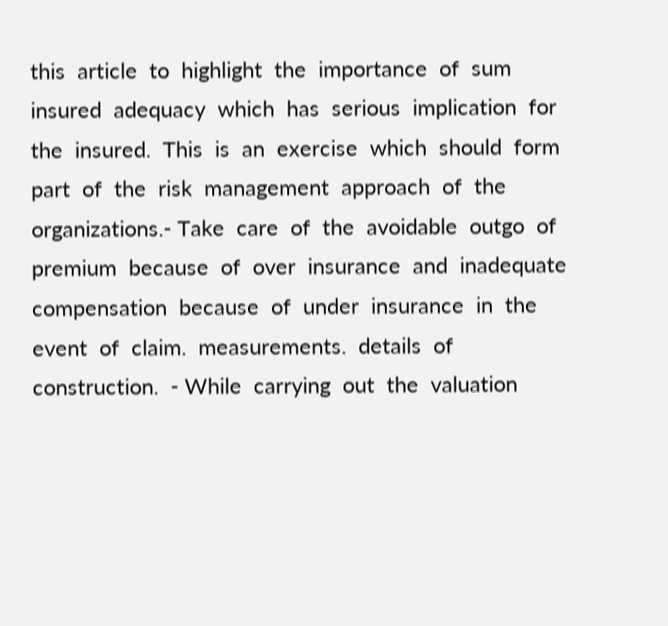this  article  to  highlight  the  importance  of  sum  insured  adequacy  which  has  serious  implication  for  the  insured.  This  is  an  exercise  which  should  form  part  of  the  risk  management  approach  of  the  organizations.- Take  care  of  the  avoidable  outgo  of  premium  because  of  over  insurance  and  inadequate  compensation  because  of  under  insurance  in  the  event  of  claim.  measurements.  details  of  construction.  - While  carrying  out  the  valuation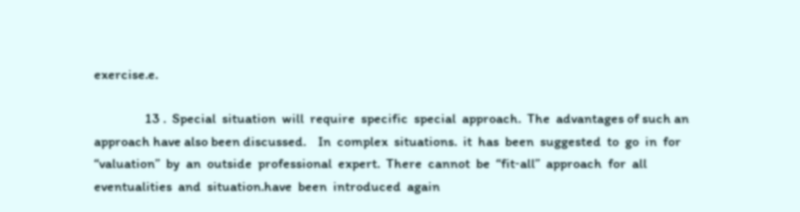exercise.e.

                 13 .  Special  situation  will  require  specific  special  approach.  The  advantages of such an approach have also been discussed.    In  complex  situations.  it  has  been  suggested  to  go  in  for  “valuation”  by  an  outside  professional  expert.  There  cannot  be  “fit‐all”  approach  for  all  eventualities  and  situation.have  been  introduced  again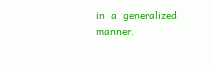in  a  generalized  manner.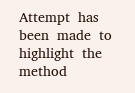Attempt  has  been  made  to  highlight  the  method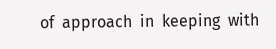of  approach  in  keeping  with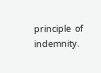principle  of  indemnity.